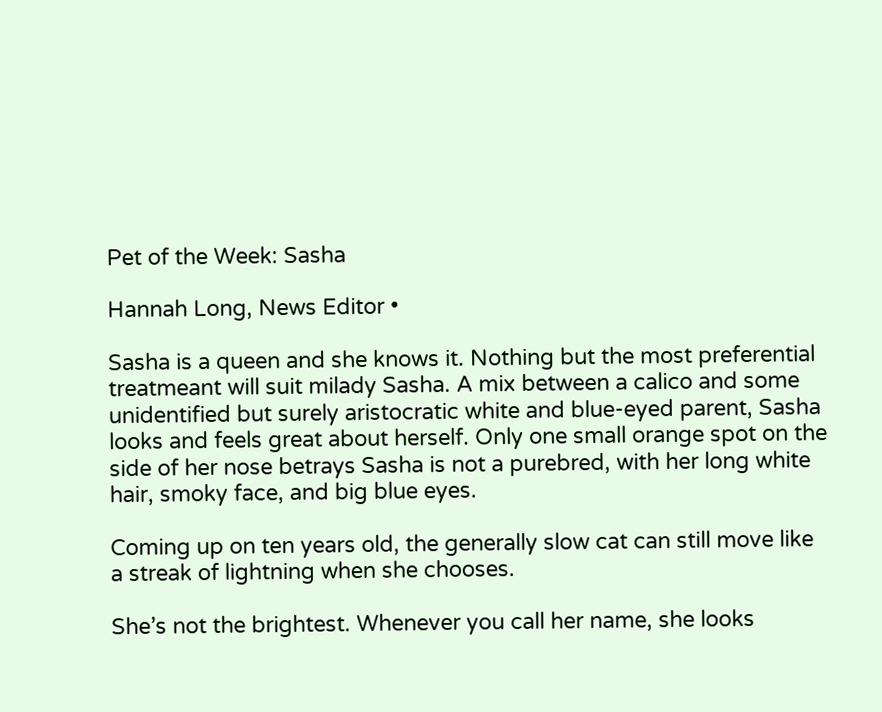Pet of the Week: Sasha

Hannah Long, News Editor •

Sasha is a queen and she knows it. Nothing but the most preferential treatmeant will suit milady Sasha. A mix between a calico and some unidentified but surely aristocratic white and blue-eyed parent, Sasha looks and feels great about herself. Only one small orange spot on the side of her nose betrays Sasha is not a purebred, with her long white hair, smoky face, and big blue eyes.

Coming up on ten years old, the generally slow cat can still move like a streak of lightning when she chooses.

She’s not the brightest. Whenever you call her name, she looks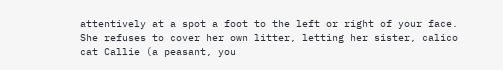attentively at a spot a foot to the left or right of your face. She refuses to cover her own litter, letting her sister, calico cat Callie (a peasant, you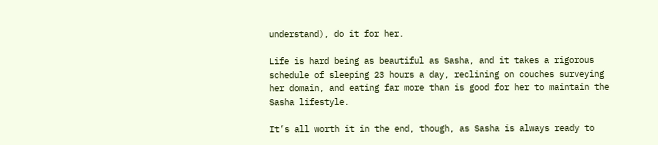understand), do it for her.

Life is hard being as beautiful as Sasha, and it takes a rigorous schedule of sleeping 23 hours a day, reclining on couches surveying her domain, and eating far more than is good for her to maintain the Sasha lifestyle.

It’s all worth it in the end, though, as Sasha is always ready to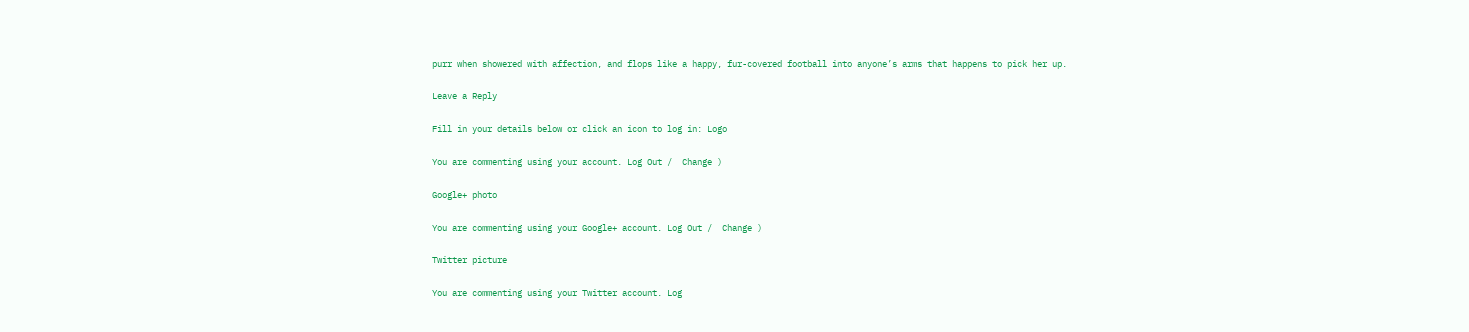purr when showered with affection, and flops like a happy, fur-covered football into anyone’s arms that happens to pick her up.

Leave a Reply

Fill in your details below or click an icon to log in: Logo

You are commenting using your account. Log Out /  Change )

Google+ photo

You are commenting using your Google+ account. Log Out /  Change )

Twitter picture

You are commenting using your Twitter account. Log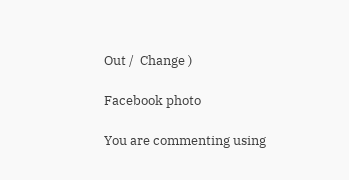Out /  Change )

Facebook photo

You are commenting using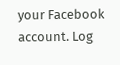your Facebook account. Log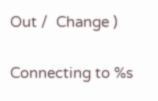Out /  Change )

Connecting to %s